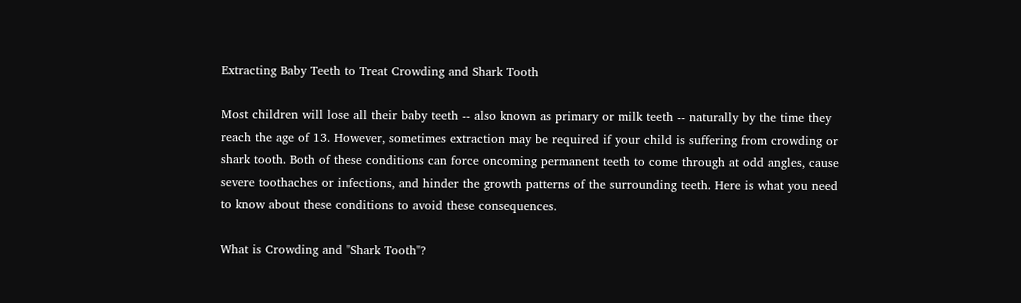Extracting Baby Teeth to Treat Crowding and Shark Tooth

Most children will lose all their baby teeth -- also known as primary or milk teeth -- naturally by the time they reach the age of 13. However, sometimes extraction may be required if your child is suffering from crowding or shark tooth. Both of these conditions can force oncoming permanent teeth to come through at odd angles, cause severe toothaches or infections, and hinder the growth patterns of the surrounding teeth. Here is what you need to know about these conditions to avoid these consequences.

What is Crowding and "Shark Tooth"?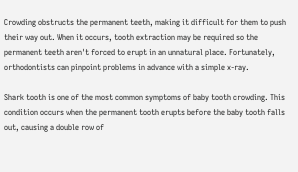Crowding obstructs the permanent teeth, making it difficult for them to push their way out. When it occurs, tooth extraction may be required so the permanent teeth aren't forced to erupt in an unnatural place. Fortunately, orthodontists can pinpoint problems in advance with a simple x-ray.

Shark tooth is one of the most common symptoms of baby tooth crowding. This condition occurs when the permanent tooth erupts before the baby tooth falls out, causing a double row of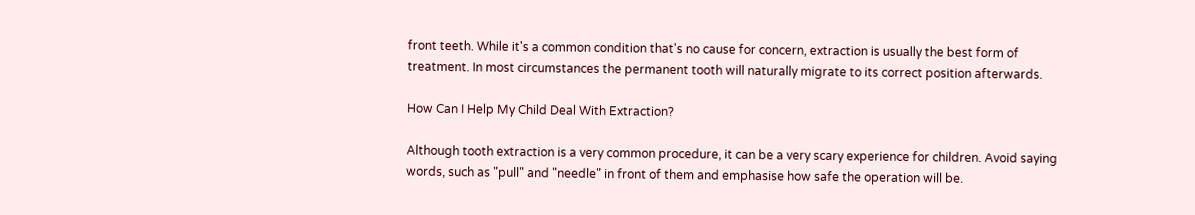front teeth. While it's a common condition that's no cause for concern, extraction is usually the best form of treatment. In most circumstances the permanent tooth will naturally migrate to its correct position afterwards.

How Can I Help My Child Deal With Extraction?

Although tooth extraction is a very common procedure, it can be a very scary experience for children. Avoid saying words, such as "pull" and "needle" in front of them and emphasise how safe the operation will be.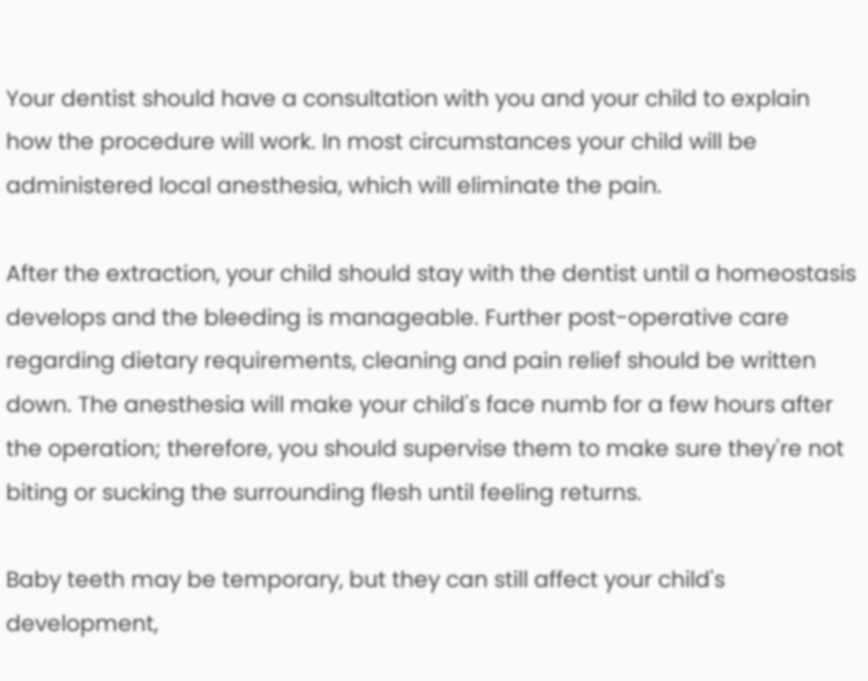Your dentist should have a consultation with you and your child to explain how the procedure will work. In most circumstances your child will be administered local anesthesia, which will eliminate the pain.

After the extraction, your child should stay with the dentist until a homeostasis develops and the bleeding is manageable. Further post-operative care regarding dietary requirements, cleaning and pain relief should be written down. The anesthesia will make your child's face numb for a few hours after the operation; therefore, you should supervise them to make sure they're not biting or sucking the surrounding flesh until feeling returns.

Baby teeth may be temporary, but they can still affect your child's development,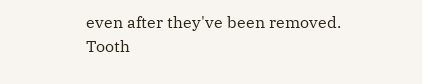even after they've been removed. Tooth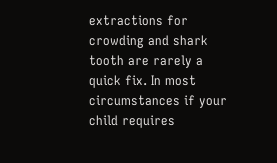extractions for crowding and shark tooth are rarely a quick fix. In most circumstances if your child requires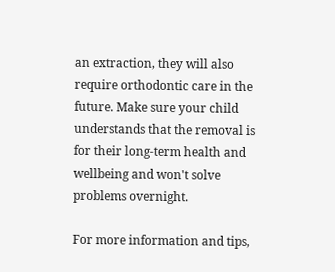an extraction, they will also require orthodontic care in the future. Make sure your child understands that the removal is for their long-term health and wellbeing and won't solve problems overnight.

For more information and tips,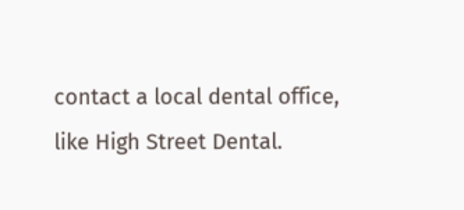contact a local dental office, like High Street Dental.